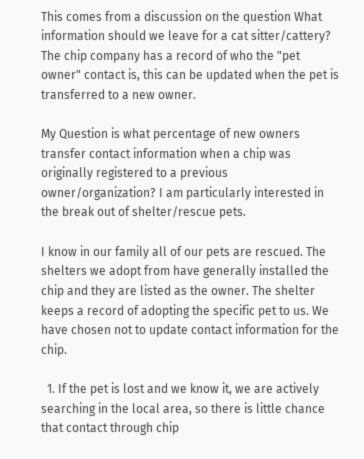This comes from a discussion on the question What information should we leave for a cat sitter/cattery? The chip company has a record of who the "pet owner" contact is, this can be updated when the pet is transferred to a new owner.

My Question is what percentage of new owners transfer contact information when a chip was originally registered to a previous owner/organization? I am particularly interested in the break out of shelter/rescue pets.

I know in our family all of our pets are rescued. The shelters we adopt from have generally installed the chip and they are listed as the owner. The shelter keeps a record of adopting the specific pet to us. We have chosen not to update contact information for the chip.

  1. If the pet is lost and we know it, we are actively searching in the local area, so there is little chance that contact through chip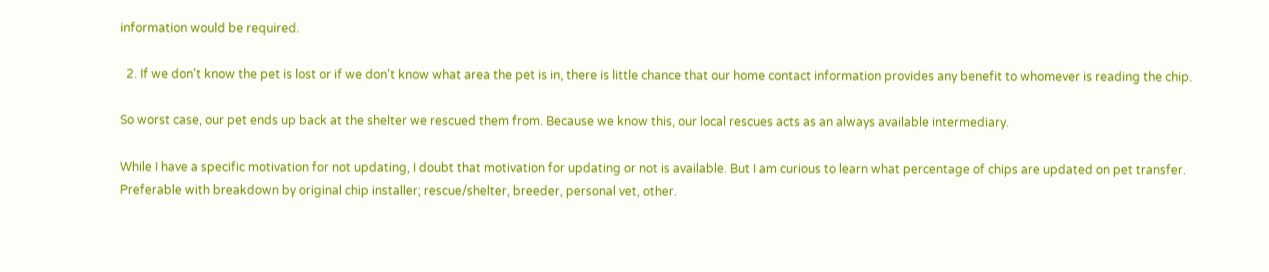information would be required.

  2. If we don't know the pet is lost or if we don't know what area the pet is in, there is little chance that our home contact information provides any benefit to whomever is reading the chip.

So worst case, our pet ends up back at the shelter we rescued them from. Because we know this, our local rescues acts as an always available intermediary.

While I have a specific motivation for not updating, I doubt that motivation for updating or not is available. But I am curious to learn what percentage of chips are updated on pet transfer. Preferable with breakdown by original chip installer; rescue/shelter, breeder, personal vet, other.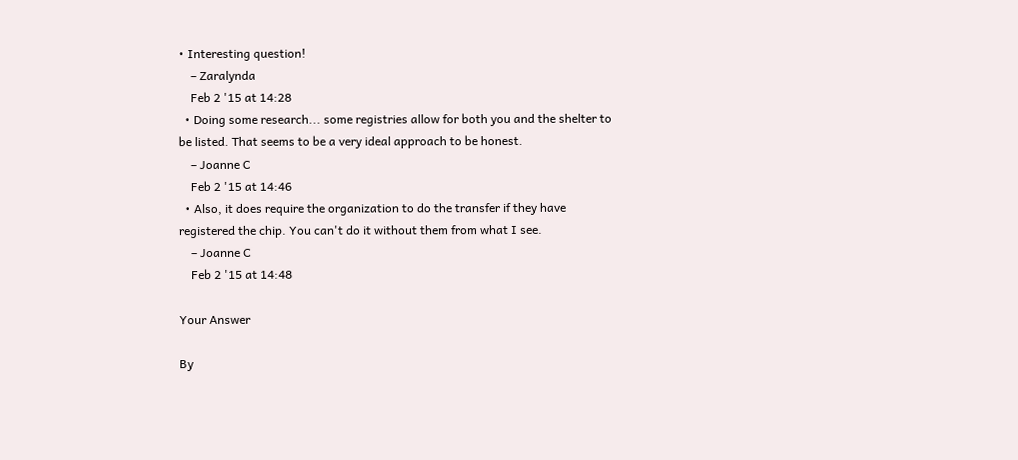• Interesting question!
    – Zaralynda
    Feb 2 '15 at 14:28
  • Doing some research... some registries allow for both you and the shelter to be listed. That seems to be a very ideal approach to be honest.
    – Joanne C
    Feb 2 '15 at 14:46
  • Also, it does require the organization to do the transfer if they have registered the chip. You can't do it without them from what I see.
    – Joanne C
    Feb 2 '15 at 14:48

Your Answer

By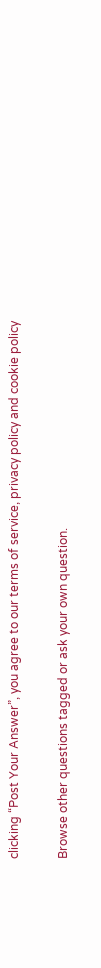clicking “Post Your Answer”, you agree to our terms of service, privacy policy and cookie policy

Browse other questions tagged or ask your own question.